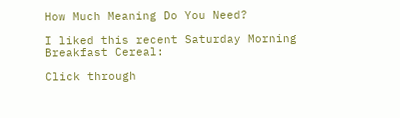How Much Meaning Do You Need?

I liked this recent Saturday Morning Breakfast Cereal:

Click through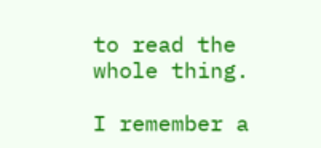to read the whole thing.

I remember a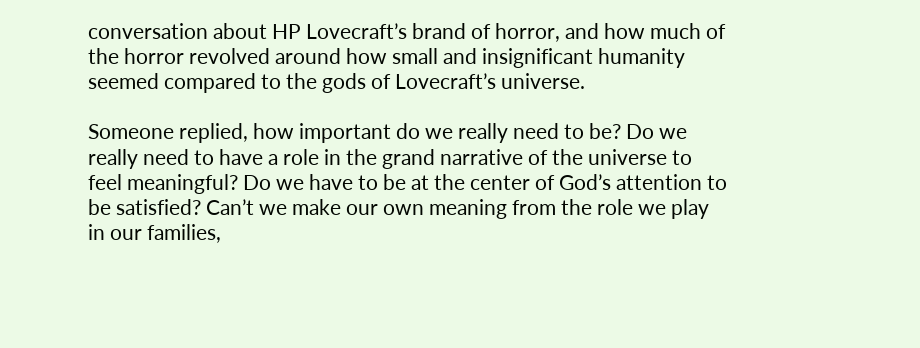conversation about HP Lovecraft’s brand of horror, and how much of the horror revolved around how small and insignificant humanity seemed compared to the gods of Lovecraft’s universe.

Someone replied, how important do we really need to be? Do we really need to have a role in the grand narrative of the universe to feel meaningful? Do we have to be at the center of God’s attention to be satisfied? Can’t we make our own meaning from the role we play in our families,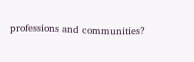professions and communities?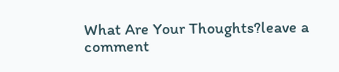What Are Your Thoughts?leave a comment